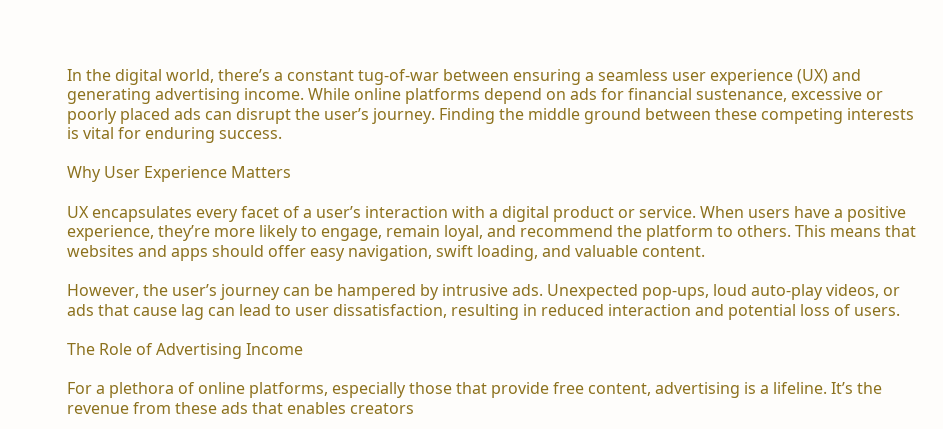In the digital world, there’s a constant tug-of-war between ensuring a seamless user experience (UX) and generating advertising income. While online platforms depend on ads for financial sustenance, excessive or poorly placed ads can disrupt the user’s journey. Finding the middle ground between these competing interests is vital for enduring success.

Why User Experience Matters

UX encapsulates every facet of a user’s interaction with a digital product or service. When users have a positive experience, they’re more likely to engage, remain loyal, and recommend the platform to others. This means that websites and apps should offer easy navigation, swift loading, and valuable content.

However, the user’s journey can be hampered by intrusive ads. Unexpected pop-ups, loud auto-play videos, or ads that cause lag can lead to user dissatisfaction, resulting in reduced interaction and potential loss of users.

The Role of Advertising Income

For a plethora of online platforms, especially those that provide free content, advertising is a lifeline. It’s the revenue from these ads that enables creators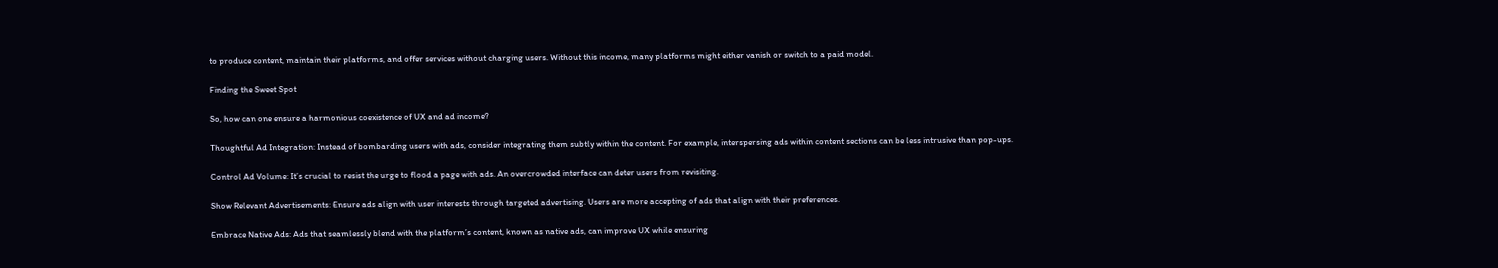to produce content, maintain their platforms, and offer services without charging users. Without this income, many platforms might either vanish or switch to a paid model.

Finding the Sweet Spot

So, how can one ensure a harmonious coexistence of UX and ad income?

Thoughtful Ad Integration: Instead of bombarding users with ads, consider integrating them subtly within the content. For example, interspersing ads within content sections can be less intrusive than pop-ups.

Control Ad Volume: It’s crucial to resist the urge to flood a page with ads. An overcrowded interface can deter users from revisiting.

Show Relevant Advertisements: Ensure ads align with user interests through targeted advertising. Users are more accepting of ads that align with their preferences.

Embrace Native Ads: Ads that seamlessly blend with the platform’s content, known as native ads, can improve UX while ensuring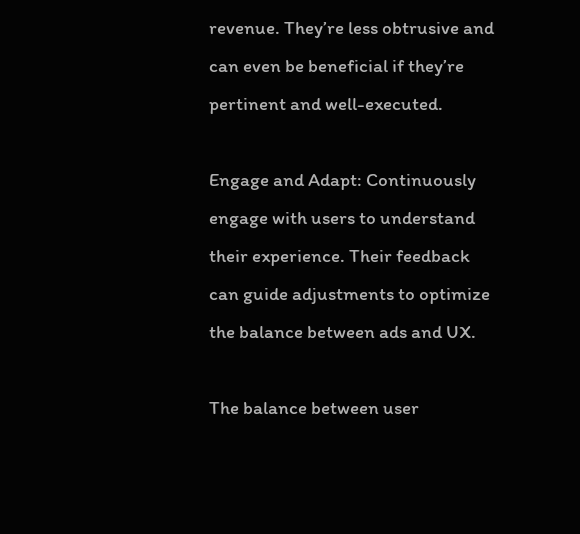revenue. They’re less obtrusive and can even be beneficial if they’re pertinent and well-executed.

Engage and Adapt: Continuously engage with users to understand their experience. Their feedback can guide adjustments to optimize the balance between ads and UX.

The balance between user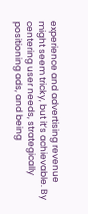experience and advertising revenue might seem tricky, but it’s achievable. By centering user needs, strategically positioning ads, and being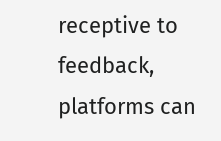receptive to feedback, platforms can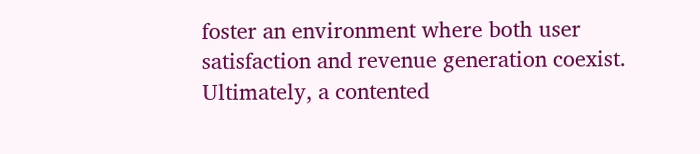foster an environment where both user satisfaction and revenue generation coexist. Ultimately, a contented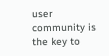user community is the key to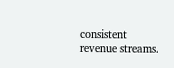consistent revenue streams.